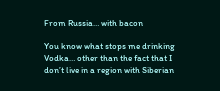From Russia… with bacon

You know what stops me drinking Vodka… other than the fact that I don’t live in a region with Siberian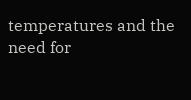temperatures and the need for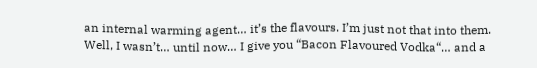an internal warming agent… it’s the flavours. I’m just not that into them. Well, I wasn’t… until now… I give you “Bacon Flavoured Vodka“… and a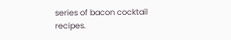series of bacon cocktail recipes.